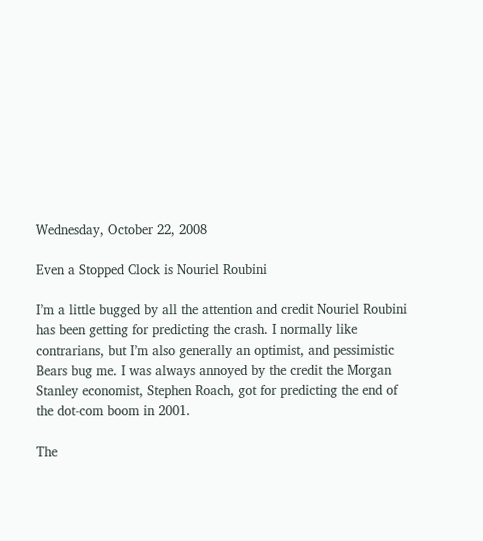Wednesday, October 22, 2008

Even a Stopped Clock is Nouriel Roubini

I’m a little bugged by all the attention and credit Nouriel Roubini has been getting for predicting the crash. I normally like contrarians, but I’m also generally an optimist, and pessimistic Bears bug me. I was always annoyed by the credit the Morgan Stanley economist, Stephen Roach, got for predicting the end of the dot-com boom in 2001.

The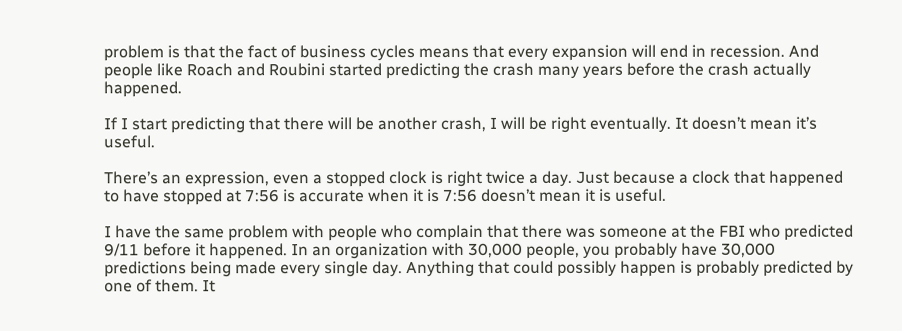problem is that the fact of business cycles means that every expansion will end in recession. And people like Roach and Roubini started predicting the crash many years before the crash actually happened.

If I start predicting that there will be another crash, I will be right eventually. It doesn’t mean it’s useful.

There’s an expression, even a stopped clock is right twice a day. Just because a clock that happened to have stopped at 7:56 is accurate when it is 7:56 doesn’t mean it is useful.

I have the same problem with people who complain that there was someone at the FBI who predicted 9/11 before it happened. In an organization with 30,000 people, you probably have 30,000 predictions being made every single day. Anything that could possibly happen is probably predicted by one of them. It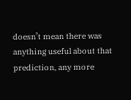doesn’t mean there was anything useful about that prediction, any more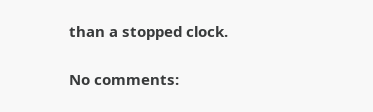than a stopped clock.

No comments: